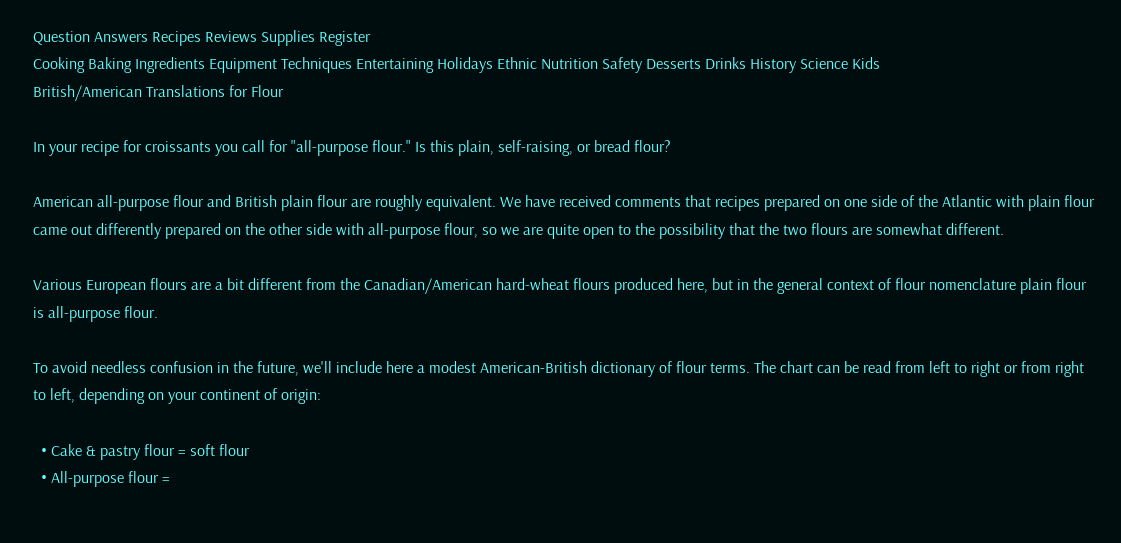Question Answers Recipes Reviews Supplies Register
Cooking Baking Ingredients Equipment Techniques Entertaining Holidays Ethnic Nutrition Safety Desserts Drinks History Science Kids
British/American Translations for Flour

In your recipe for croissants you call for "all-purpose flour." Is this plain, self-raising, or bread flour?

American all-purpose flour and British plain flour are roughly equivalent. We have received comments that recipes prepared on one side of the Atlantic with plain flour came out differently prepared on the other side with all-purpose flour, so we are quite open to the possibility that the two flours are somewhat different.

Various European flours are a bit different from the Canadian/American hard-wheat flours produced here, but in the general context of flour nomenclature plain flour is all-purpose flour.

To avoid needless confusion in the future, we'll include here a modest American-British dictionary of flour terms. The chart can be read from left to right or from right to left, depending on your continent of origin:

  • Cake & pastry flour = soft flour
  • All-purpose flour =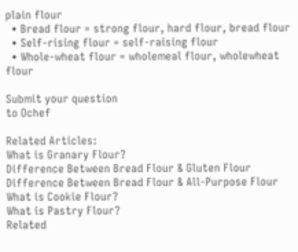plain flour
  • Bread flour = strong flour, hard flour, bread flour
  • Self-rising flour = self-raising flour
  • Whole-wheat flour = wholemeal flour, wholewheat flour

Submit your question
to Ochef

Related Articles:
What is Granary Flour?
Difference Between Bread Flour & Gluten Flour
Difference Between Bread Flour & All-Purpose Flour
What is Cookie Flour?
What is Pastry Flour?
Related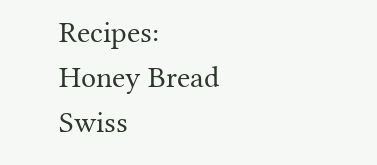Recipes:
Honey Bread
Swiss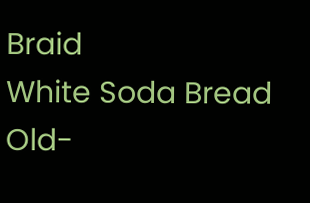Braid
White Soda Bread
Old-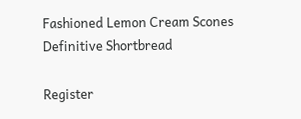Fashioned Lemon Cream Scones
Definitive Shortbread

Register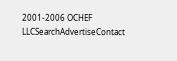2001-2006 OCHEF LLCSearchAdvertiseContact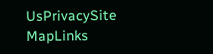UsPrivacySite MapLinks